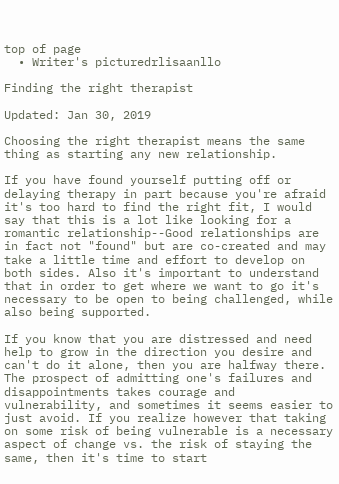top of page
  • Writer's picturedrlisaanllo

Finding the right therapist

Updated: Jan 30, 2019

Choosing the right therapist means the same thing as starting any new relationship.

If you have found yourself putting off or delaying therapy in part because you're afraid it's too hard to find the right fit, I would say that this is a lot like looking for a romantic relationship--Good relationships are in fact not "found" but are co-created and may take a little time and effort to develop on both sides. Also it's important to understand that in order to get where we want to go it's necessary to be open to being challenged, while also being supported.

If you know that you are distressed and need help to grow in the direction you desire and can't do it alone, then you are halfway there. The prospect of admitting one's failures and disappointments takes courage and vulnerability, and sometimes it seems easier to just avoid. If you realize however that taking on some risk of being vulnerable is a necessary aspect of change vs. the risk of staying the same, then it's time to start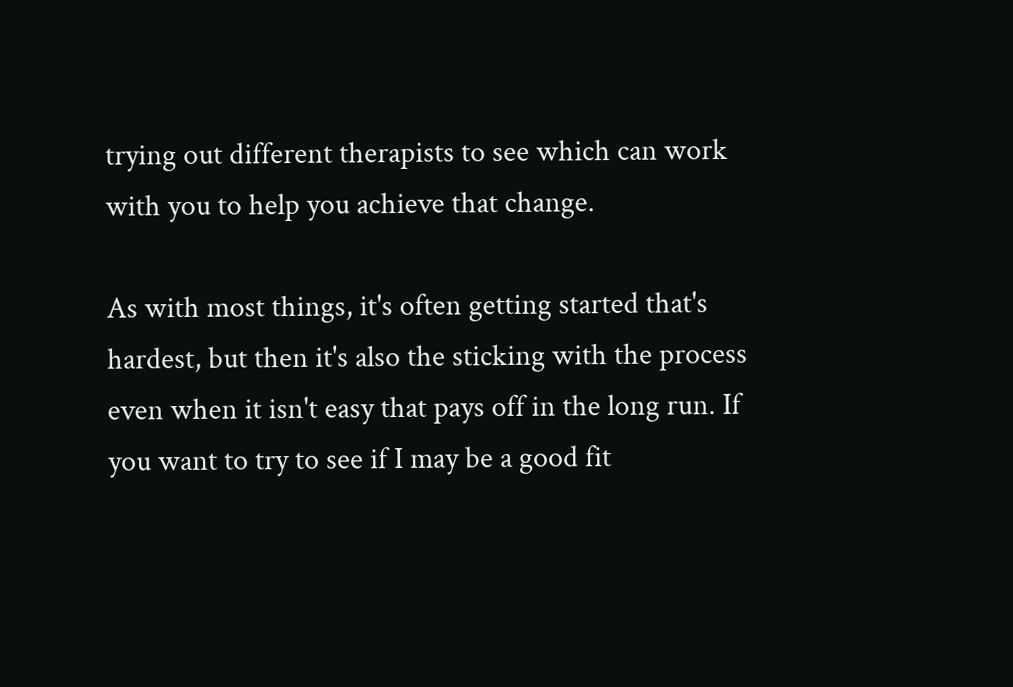trying out different therapists to see which can work with you to help you achieve that change.

As with most things, it's often getting started that's hardest, but then it's also the sticking with the process even when it isn't easy that pays off in the long run. If you want to try to see if I may be a good fit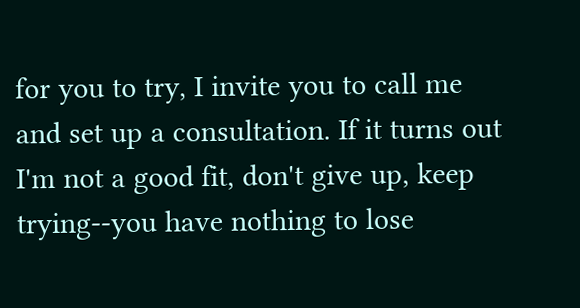for you to try, I invite you to call me and set up a consultation. If it turns out I'm not a good fit, don't give up, keep trying--you have nothing to lose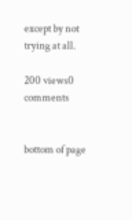except by not trying at all.

200 views0 comments


bottom of page